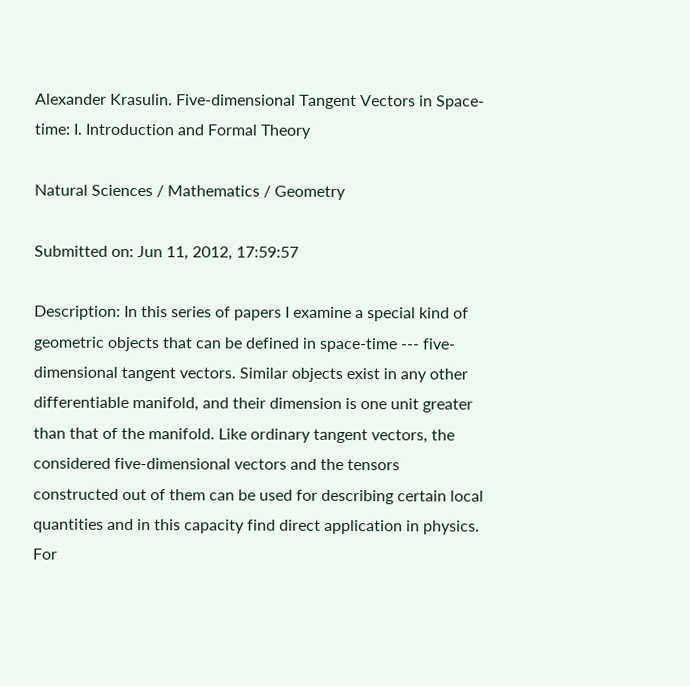Alexander Krasulin. Five-dimensional Tangent Vectors in Space-time: I. Introduction and Formal Theory

Natural Sciences / Mathematics / Geometry

Submitted on: Jun 11, 2012, 17:59:57

Description: In this series of papers I examine a special kind of geometric objects that can be defined in space-time --- five-dimensional tangent vectors. Similar objects exist in any other differentiable manifold, and their dimension is one unit greater than that of the manifold. Like ordinary tangent vectors, the considered five-dimensional vectors and the tensors constructed out of them can be used for describing certain local quantities and in this capacity find direct application in physics. For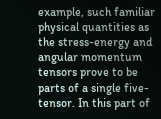example, such familiar physical quantities as the stress-energy and angular momentum tensors prove to be parts of a single five-tensor. In this part of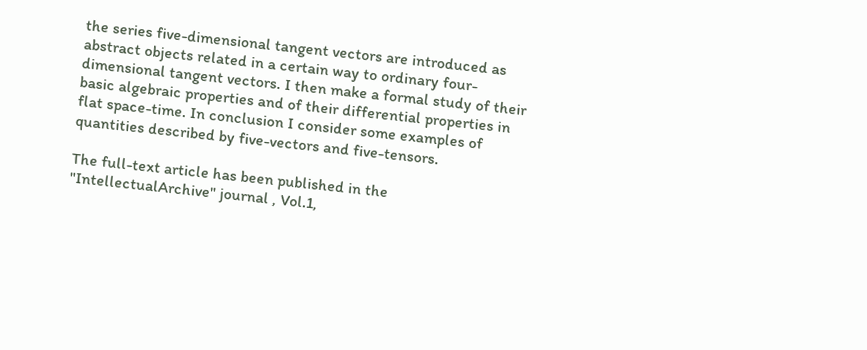the series five-dimensional tangent vectors are introduced as abstract objects related in a certain way to ordinary four-dimensional tangent vectors. I then make a formal study of their basic algebraic properties and of their differential properties in flat space-time. In conclusion I consider some examples of quantities described by five-vectors and five-tensors.

The full-text article has been published in the "IntellectualArchive" journal , Vol.1,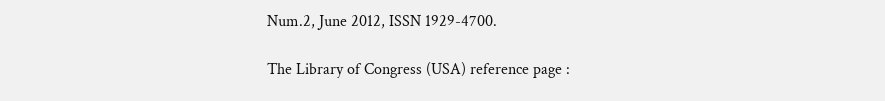Num.2, June 2012, ISSN 1929-4700.

The Library of Congress (USA) reference page :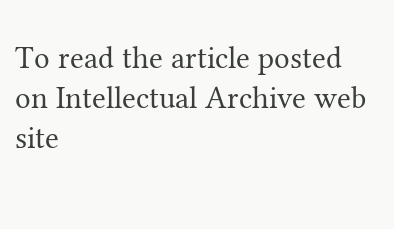To read the article posted on Intellectual Archive web site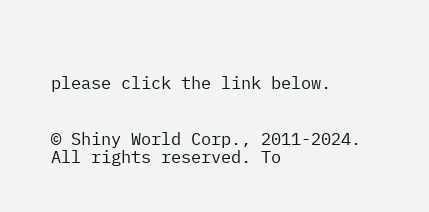please click the link below.


© Shiny World Corp., 2011-2024. All rights reserved. To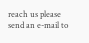reach us please send an e-mail to